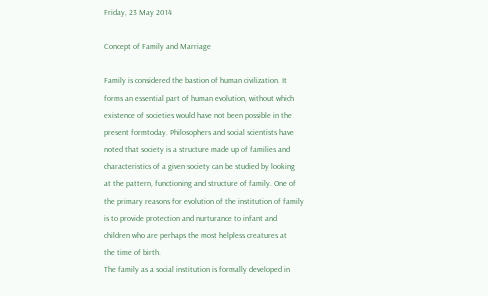Friday, 23 May 2014

Concept of Family and Marriage

Family is considered the bastion of human civilization. It
forms an essential part of human evolution, without which
existence of societies would have not been possible in the
present formtoday. Philosophers and social scientists have
noted that society is a structure made up of families and
characteristics of a given society can be studied by looking
at the pattern, functioning and structure of family. One of
the primary reasons for evolution of the institution of family
is to provide protection and nurturance to infant and
children who are perhaps the most helpless creatures at
the time of birth.
The family as a social institution is formally developed in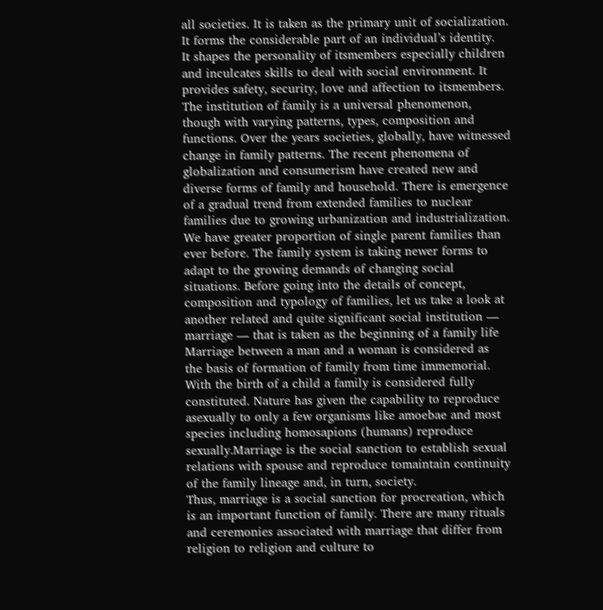all societies. It is taken as the primary unit of socialization.
It forms the considerable part of an individual’s identity.
It shapes the personality of itsmembers especially children
and inculcates skills to deal with social environment. It
provides safety, security, love and affection to itsmembers.
The institution of family is a universal phenomenon,
though with varying patterns, types, composition and
functions. Over the years societies, globally, have witnessed
change in family patterns. The recent phenomena of
globalization and consumerism have created new and
diverse forms of family and household. There is emergence
of a gradual trend from extended families to nuclear
families due to growing urbanization and industrialization.
We have greater proportion of single parent families than
ever before. The family system is taking newer forms to
adapt to the growing demands of changing social
situations. Before going into the details of concept,
composition and typology of families, let us take a look at
another related and quite significant social institution —
marriage — that is taken as the beginning of a family life
Marriage between a man and a woman is considered as
the basis of formation of family from time immemorial.
With the birth of a child a family is considered fully
constituted. Nature has given the capability to reproduce
asexually to only a few organisms like amoebae and most
species including homosapions (humans) reproduce
sexually.Marriage is the social sanction to establish sexual
relations with spouse and reproduce tomaintain continuity
of the family lineage and, in turn, society.
Thus, marriage is a social sanction for procreation, which
is an important function of family. There are many rituals
and ceremonies associated with marriage that differ from
religion to religion and culture to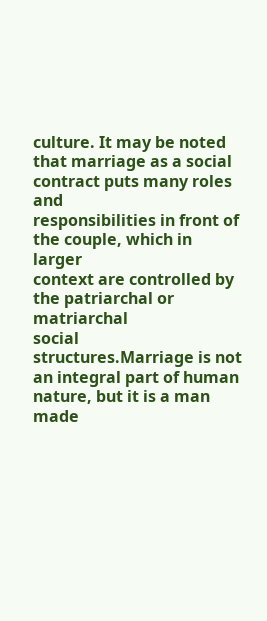culture. It may be noted
that marriage as a social contract puts many roles and
responsibilities in front of the couple, which in larger
context are controlled by the patriarchal or matriarchal
social structures.Marriage is not an integral part of human
nature, but it is a man made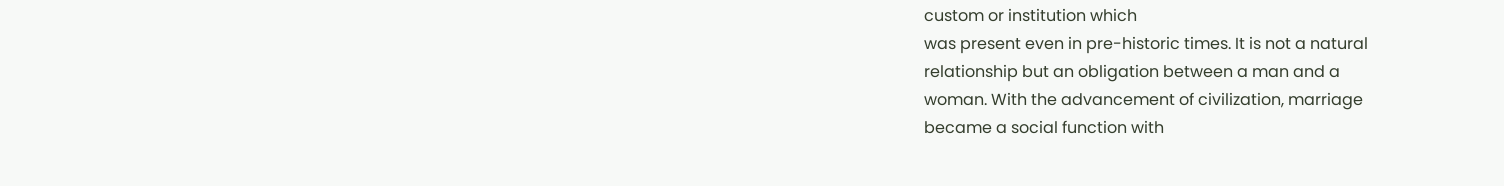custom or institution which
was present even in pre-historic times. It is not a natural
relationship but an obligation between a man and a
woman. With the advancement of civilization, marriage
became a social function with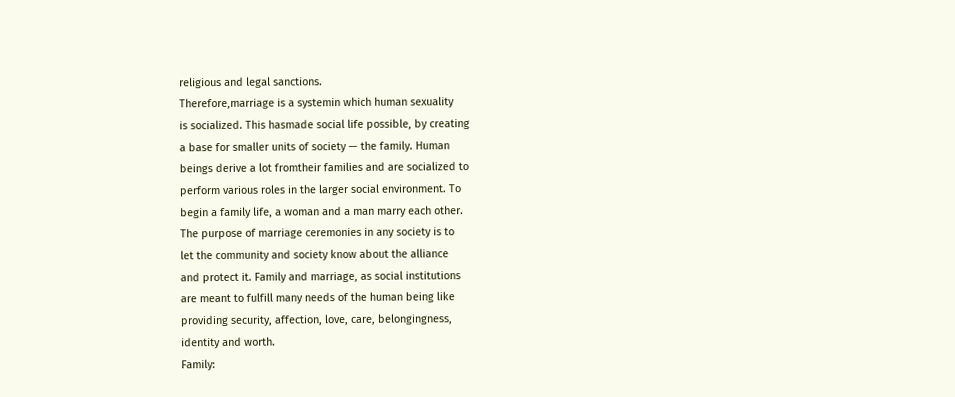religious and legal sanctions.
Therefore,marriage is a systemin which human sexuality
is socialized. This hasmade social life possible, by creating
a base for smaller units of society — the family. Human
beings derive a lot fromtheir families and are socialized to
perform various roles in the larger social environment. To
begin a family life, a woman and a man marry each other.
The purpose of marriage ceremonies in any society is to
let the community and society know about the alliance
and protect it. Family and marriage, as social institutions
are meant to fulfill many needs of the human being like
providing security, affection, love, care, belongingness,
identity and worth.
Family: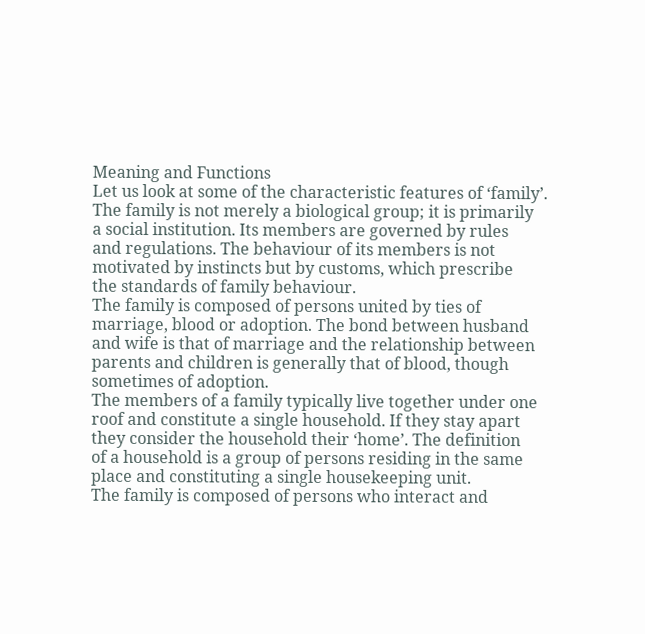Meaning and Functions
Let us look at some of the characteristic features of ‘family’.
The family is not merely a biological group; it is primarily
a social institution. Its members are governed by rules
and regulations. The behaviour of its members is not
motivated by instincts but by customs, which prescribe
the standards of family behaviour.
The family is composed of persons united by ties of
marriage, blood or adoption. The bond between husband
and wife is that of marriage and the relationship between
parents and children is generally that of blood, though
sometimes of adoption.
The members of a family typically live together under one
roof and constitute a single household. If they stay apart
they consider the household their ‘home’. The definition
of a household is a group of persons residing in the same
place and constituting a single housekeeping unit.
The family is composed of persons who interact and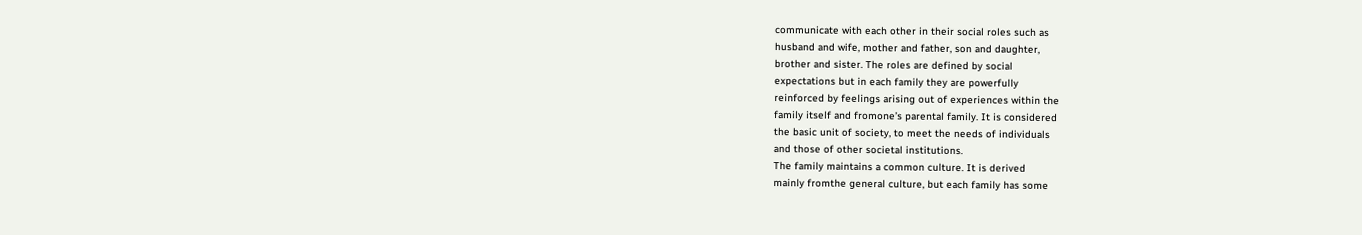communicate with each other in their social roles such as
husband and wife, mother and father, son and daughter,
brother and sister. The roles are defined by social
expectations but in each family they are powerfully
reinforced by feelings arising out of experiences within the
family itself and fromone’s parental family. It is considered
the basic unit of society, to meet the needs of individuals
and those of other societal institutions.
The family maintains a common culture. It is derived
mainly fromthe general culture, but each family has some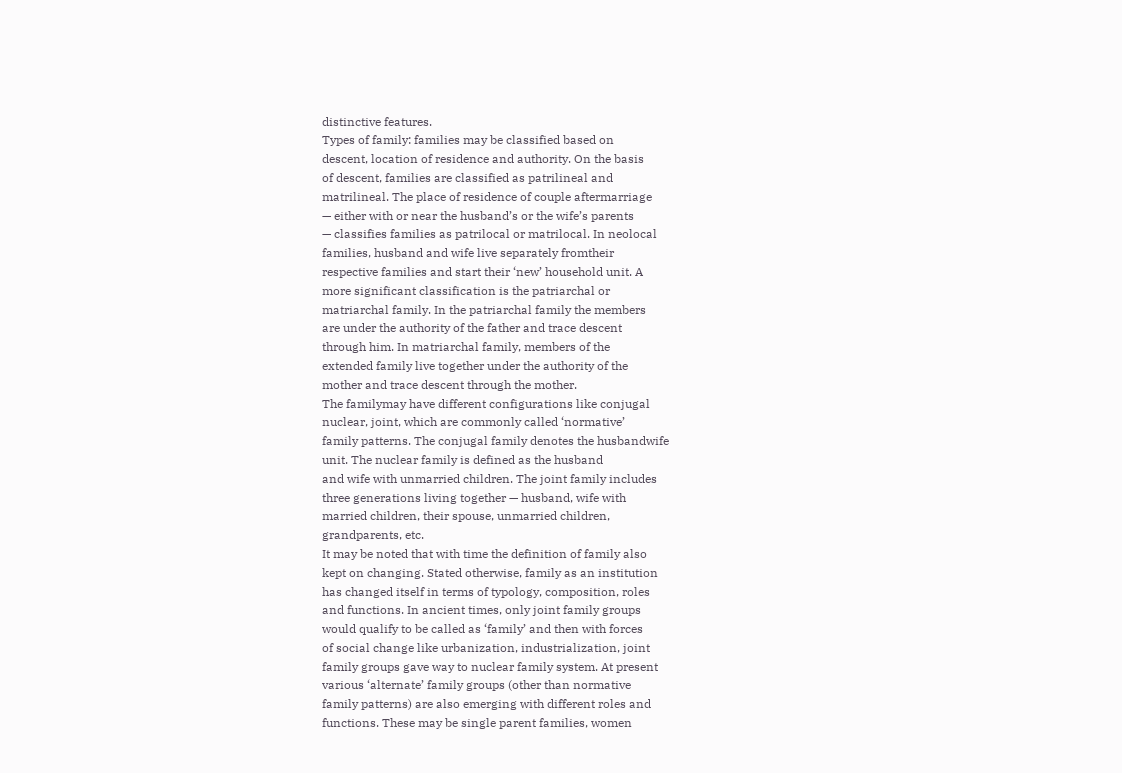distinctive features.
Types of family: families may be classified based on
descent, location of residence and authority. On the basis
of descent, families are classified as patrilineal and
matrilineal. The place of residence of couple aftermarriage
— either with or near the husband’s or the wife’s parents
— classifies families as patrilocal or matrilocal. In neolocal
families, husband and wife live separately fromtheir
respective families and start their ‘new’ household unit. A
more significant classification is the patriarchal or
matriarchal family. In the patriarchal family the members
are under the authority of the father and trace descent
through him. In matriarchal family, members of the
extended family live together under the authority of the
mother and trace descent through the mother.
The familymay have different configurations like conjugal
nuclear, joint, which are commonly called ‘normative’
family patterns. The conjugal family denotes the husbandwife
unit. The nuclear family is defined as the husband
and wife with unmarried children. The joint family includes
three generations living together — husband, wife with
married children, their spouse, unmarried children,
grandparents, etc.
It may be noted that with time the definition of family also
kept on changing. Stated otherwise, family as an institution
has changed itself in terms of typology, composition, roles
and functions. In ancient times, only joint family groups
would qualify to be called as ‘family’ and then with forces
of social change like urbanization, industrialization, joint
family groups gave way to nuclear family system. At present
various ‘alternate’ family groups (other than normative
family patterns) are also emerging with different roles and
functions. These may be single parent families, women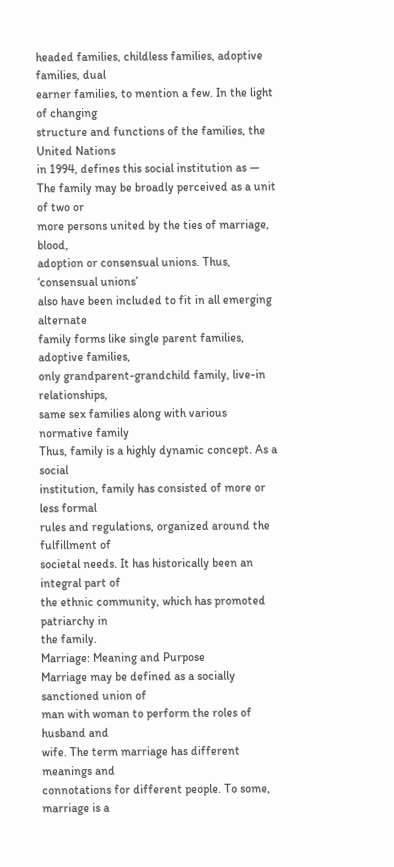headed families, childless families, adoptive families, dual
earner families, to mention a few. In the light of changing
structure and functions of the families, the United Nations
in 1994, defines this social institution as —
The family may be broadly perceived as a unit of two or
more persons united by the ties of marriage, blood,
adoption or consensual unions. Thus, ‘consensual unions’
also have been included to fit in all emerging alternate
family forms like single parent families, adoptive families,
only grandparent-grandchild family, live-in relationships,
same sex families along with various normative family
Thus, family is a highly dynamic concept. As a social
institution, family has consisted of more or less formal
rules and regulations, organized around the fulfillment of
societal needs. It has historically been an integral part of
the ethnic community, which has promoted patriarchy in
the family.
Marriage: Meaning and Purpose
Marriage may be defined as a socially sanctioned union of
man with woman to perform the roles of husband and
wife. The term marriage has different meanings and
connotations for different people. To some, marriage is a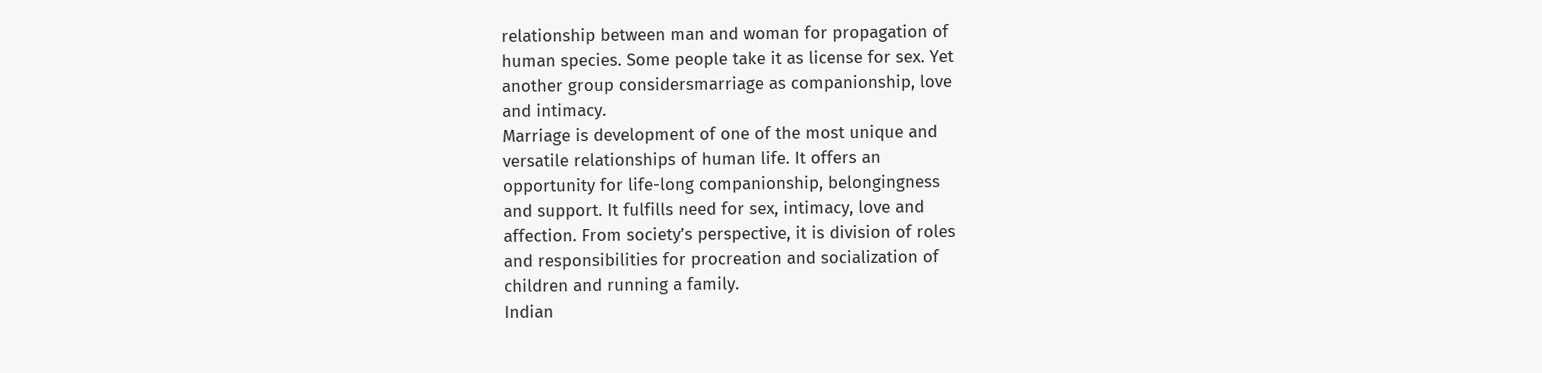relationship between man and woman for propagation of
human species. Some people take it as license for sex. Yet
another group considersmarriage as companionship, love
and intimacy.
Marriage is development of one of the most unique and
versatile relationships of human life. It offers an
opportunity for life-long companionship, belongingness
and support. It fulfills need for sex, intimacy, love and
affection. From society’s perspective, it is division of roles
and responsibilities for procreation and socialization of
children and running a family.
Indian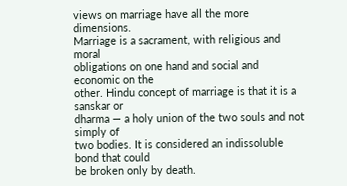views on marriage have all the more dimensions.
Marriage is a sacrament, with religious and moral
obligations on one hand and social and economic on the
other. Hindu concept of marriage is that it is a sanskar or
dharma — a holy union of the two souls and not simply of
two bodies. It is considered an indissoluble bond that could
be broken only by death.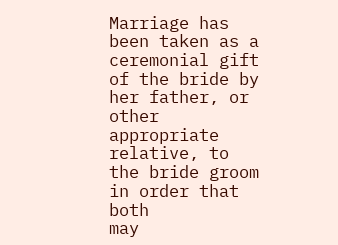Marriage has been taken as a
ceremonial gift of the bride by her father, or other
appropriate relative, to the bride groom in order that both
may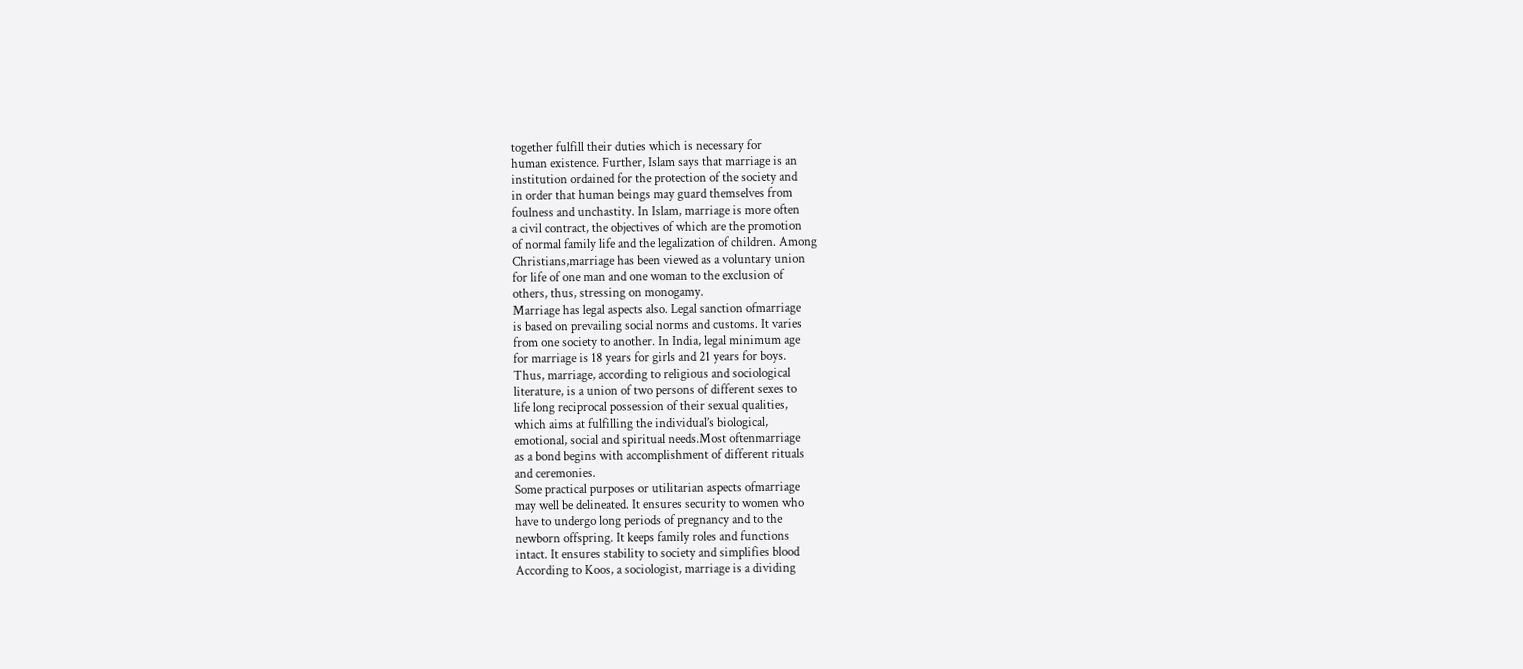together fulfill their duties which is necessary for
human existence. Further, Islam says that marriage is an
institution ordained for the protection of the society and
in order that human beings may guard themselves from
foulness and unchastity. In Islam, marriage is more often
a civil contract, the objectives of which are the promotion
of normal family life and the legalization of children. Among
Christians,marriage has been viewed as a voluntary union
for life of one man and one woman to the exclusion of
others, thus, stressing on monogamy.
Marriage has legal aspects also. Legal sanction ofmarriage
is based on prevailing social norms and customs. It varies
from one society to another. In India, legal minimum age
for marriage is 18 years for girls and 21 years for boys.
Thus, marriage, according to religious and sociological
literature, is a union of two persons of different sexes to
life long reciprocal possession of their sexual qualities,
which aims at fulfilling the individual’s biological,
emotional, social and spiritual needs.Most oftenmarriage
as a bond begins with accomplishment of different rituals
and ceremonies.
Some practical purposes or utilitarian aspects ofmarriage
may well be delineated. It ensures security to women who
have to undergo long periods of pregnancy and to the
newborn offspring. It keeps family roles and functions
intact. It ensures stability to society and simplifies blood
According to Koos, a sociologist, marriage is a dividing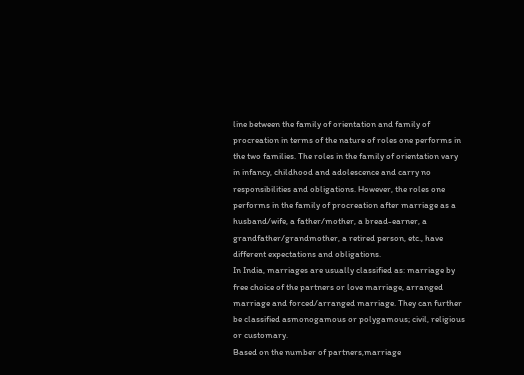line between the family of orientation and family of
procreation in terms of the nature of roles one performs in
the two families. The roles in the family of orientation vary
in infancy, childhood and adolescence and carry no
responsibilities and obligations. However, the roles one
performs in the family of procreation after marriage as a
husband/wife, a father/mother, a bread-earner, a
grandfather/grandmother, a retired person, etc., have
different expectations and obligations.
In India, marriages are usually classified as: marriage by
free choice of the partners or love marriage, arranged
marriage and forced/arranged marriage. They can further
be classified asmonogamous or polygamous; civil, religious
or customary.
Based on the number of partners,marriage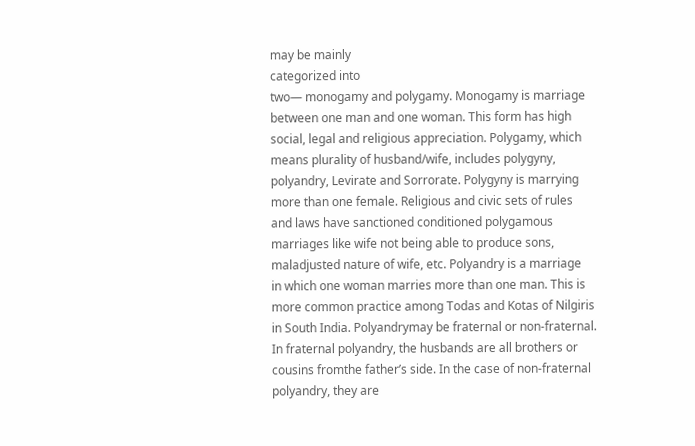may be mainly
categorized into
two— monogamy and polygamy. Monogamy is marriage
between one man and one woman. This form has high
social, legal and religious appreciation. Polygamy, which
means plurality of husband/wife, includes polygyny,
polyandry, Levirate and Sorrorate. Polygyny is marrying
more than one female. Religious and civic sets of rules
and laws have sanctioned conditioned polygamous
marriages like wife not being able to produce sons,
maladjusted nature of wife, etc. Polyandry is a marriage
in which one woman marries more than one man. This is
more common practice among Todas and Kotas of Nilgiris
in South India. Polyandrymay be fraternal or non-fraternal.
In fraternal polyandry, the husbands are all brothers or
cousins fromthe father’s side. In the case of non-fraternal
polyandry, they are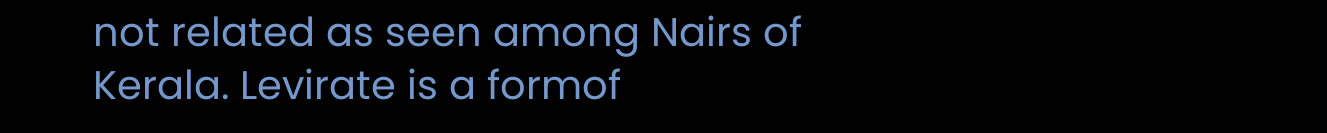not related as seen among Nairs of
Kerala. Levirate is a formof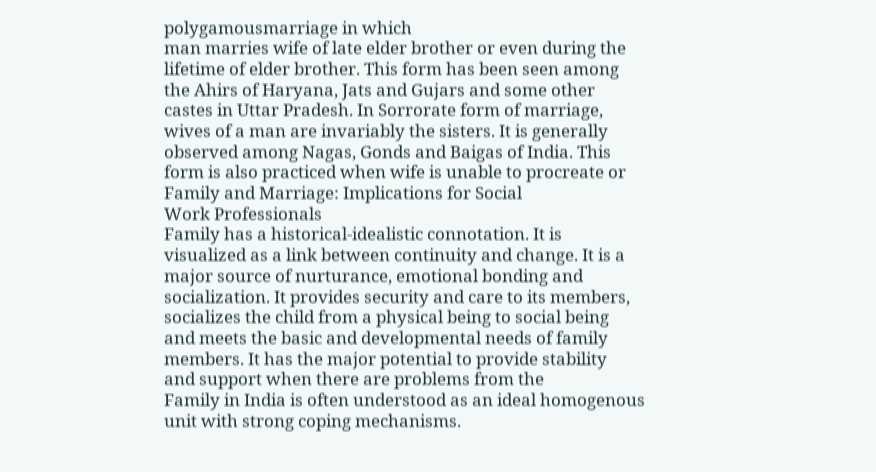polygamousmarriage in which
man marries wife of late elder brother or even during the
lifetime of elder brother. This form has been seen among
the Ahirs of Haryana, Jats and Gujars and some other
castes in Uttar Pradesh. In Sorrorate form of marriage,
wives of a man are invariably the sisters. It is generally
observed among Nagas, Gonds and Baigas of India. This
form is also practiced when wife is unable to procreate or
Family and Marriage: Implications for Social
Work Professionals
Family has a historical-idealistic connotation. It is
visualized as a link between continuity and change. It is a
major source of nurturance, emotional bonding and
socialization. It provides security and care to its members,
socializes the child from a physical being to social being
and meets the basic and developmental needs of family
members. It has the major potential to provide stability
and support when there are problems from the
Family in India is often understood as an ideal homogenous
unit with strong coping mechanisms.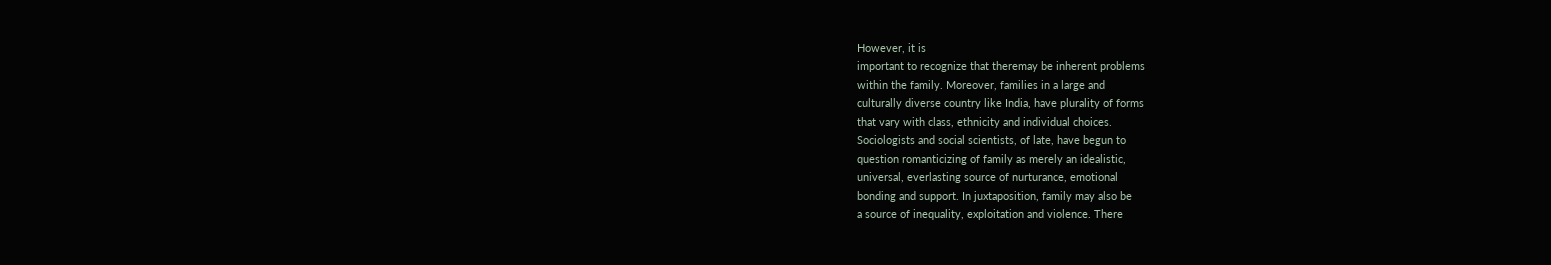However, it is
important to recognize that theremay be inherent problems
within the family. Moreover, families in a large and
culturally diverse country like India, have plurality of forms
that vary with class, ethnicity and individual choices.
Sociologists and social scientists, of late, have begun to
question romanticizing of family as merely an idealistic,
universal, everlasting source of nurturance, emotional
bonding and support. In juxtaposition, family may also be
a source of inequality, exploitation and violence. There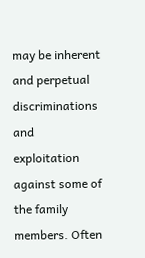may be inherent and perpetual discriminations and
exploitation against some of the family members. Often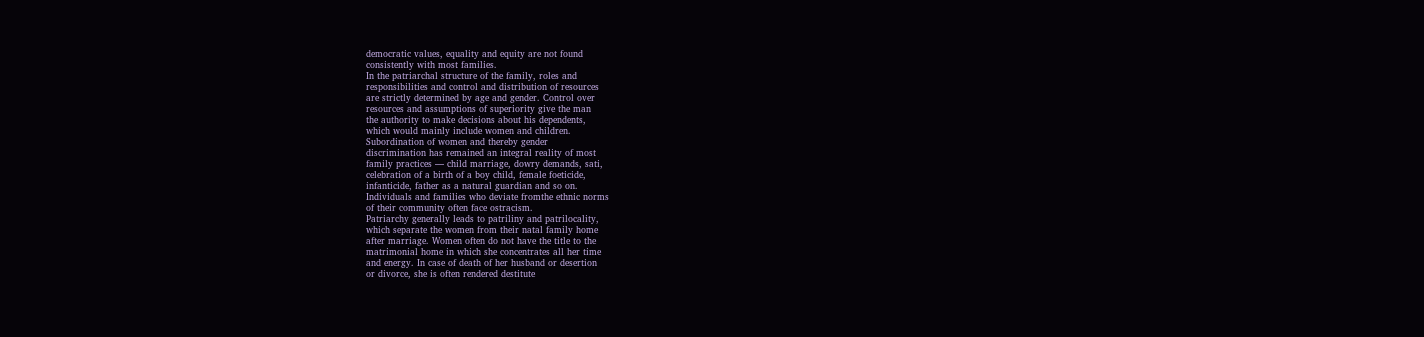democratic values, equality and equity are not found
consistently with most families.
In the patriarchal structure of the family, roles and
responsibilities and control and distribution of resources
are strictly determined by age and gender. Control over
resources and assumptions of superiority give the man
the authority to make decisions about his dependents,
which would mainly include women and children.
Subordination of women and thereby gender
discrimination has remained an integral reality of most
family practices — child marriage, dowry demands, sati,
celebration of a birth of a boy child, female foeticide,
infanticide, father as a natural guardian and so on.
Individuals and families who deviate fromthe ethnic norms
of their community often face ostracism.
Patriarchy generally leads to patriliny and patrilocality,
which separate the women from their natal family home
after marriage. Women often do not have the title to the
matrimonial home in which she concentrates all her time
and energy. In case of death of her husband or desertion
or divorce, she is often rendered destitute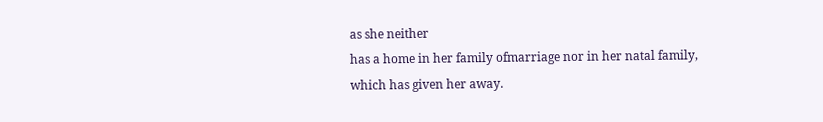as she neither
has a home in her family ofmarriage nor in her natal family,
which has given her away.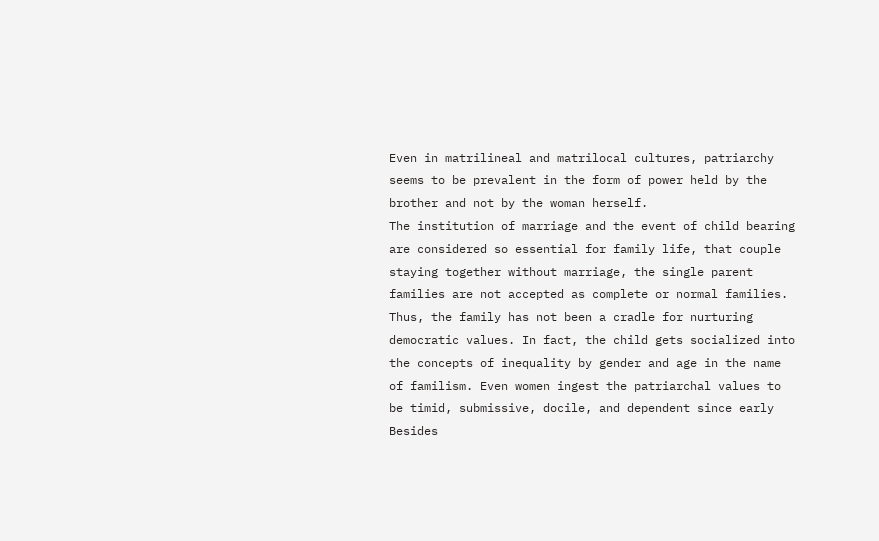Even in matrilineal and matrilocal cultures, patriarchy
seems to be prevalent in the form of power held by the
brother and not by the woman herself.
The institution of marriage and the event of child bearing
are considered so essential for family life, that couple
staying together without marriage, the single parent
families are not accepted as complete or normal families.
Thus, the family has not been a cradle for nurturing
democratic values. In fact, the child gets socialized into
the concepts of inequality by gender and age in the name
of familism. Even women ingest the patriarchal values to
be timid, submissive, docile, and dependent since early
Besides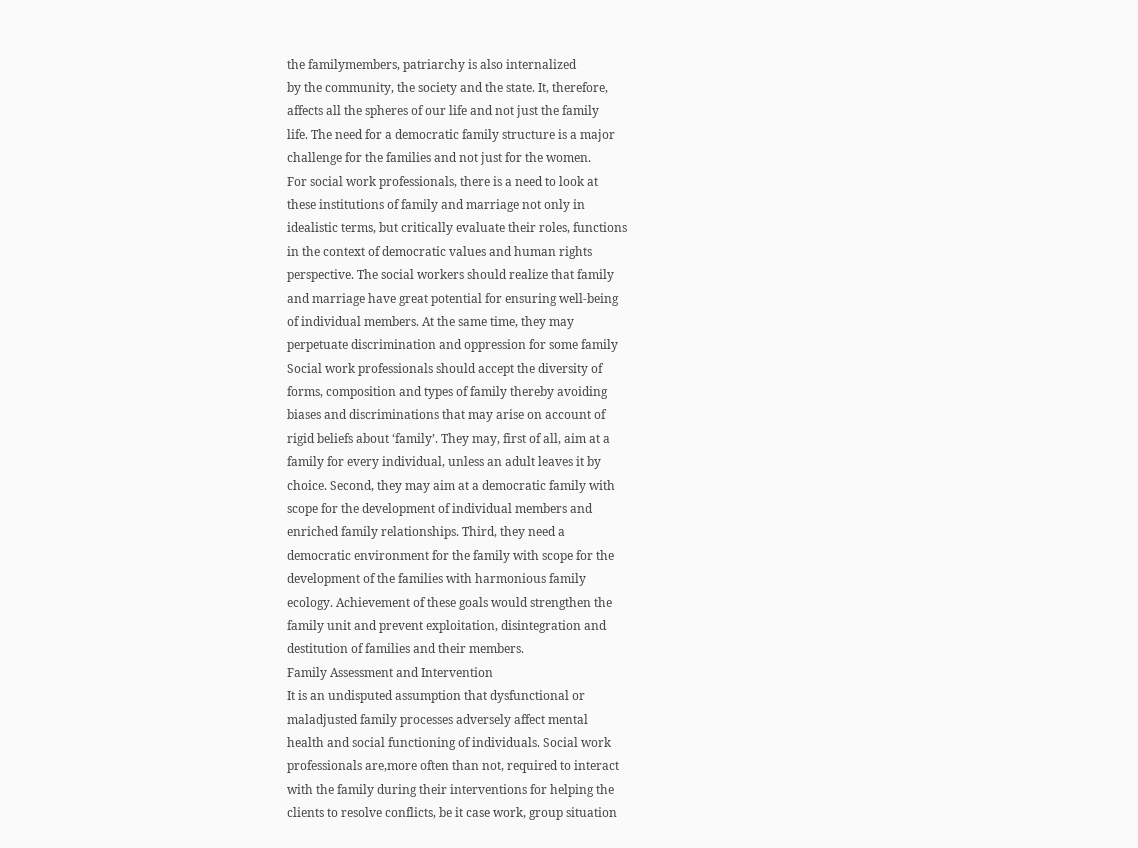the familymembers, patriarchy is also internalized
by the community, the society and the state. It, therefore,
affects all the spheres of our life and not just the family
life. The need for a democratic family structure is a major
challenge for the families and not just for the women.
For social work professionals, there is a need to look at
these institutions of family and marriage not only in
idealistic terms, but critically evaluate their roles, functions
in the context of democratic values and human rights
perspective. The social workers should realize that family
and marriage have great potential for ensuring well-being
of individual members. At the same time, they may
perpetuate discrimination and oppression for some family
Social work professionals should accept the diversity of
forms, composition and types of family thereby avoiding
biases and discriminations that may arise on account of
rigid beliefs about ‘family’. They may, first of all, aim at a
family for every individual, unless an adult leaves it by
choice. Second, they may aim at a democratic family with
scope for the development of individual members and
enriched family relationships. Third, they need a
democratic environment for the family with scope for the
development of the families with harmonious family
ecology. Achievement of these goals would strengthen the
family unit and prevent exploitation, disintegration and
destitution of families and their members.
Family Assessment and Intervention
It is an undisputed assumption that dysfunctional or
maladjusted family processes adversely affect mental
health and social functioning of individuals. Social work
professionals are,more often than not, required to interact
with the family during their interventions for helping the
clients to resolve conflicts, be it case work, group situation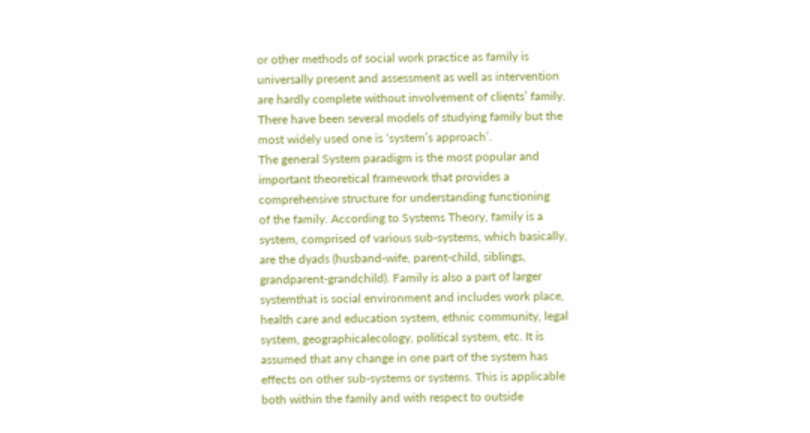or other methods of social work practice as family is
universally present and assessment as well as intervention
are hardly complete without involvement of clients’ family.
There have been several models of studying family but the
most widely used one is ‘system’s approach’.
The general System paradigm is the most popular and
important theoretical framework that provides a
comprehensive structure for understanding functioning
of the family. According to Systems Theory, family is a
system, comprised of various sub-systems, which basically,
are the dyads (husband-wife, parent-child, siblings,
grandparent-grandchild). Family is also a part of larger
systemthat is social environment and includes work place,
health care and education system, ethnic community, legal
system, geographicalecology, political system, etc. It is
assumed that any change in one part of the system has
effects on other sub-systems or systems. This is applicable
both within the family and with respect to outside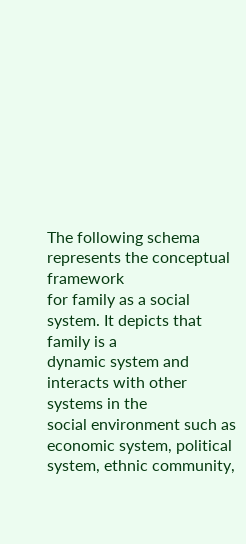The following schema represents the conceptual framework
for family as a social system. It depicts that family is a
dynamic system and interacts with other systems in the
social environment such as economic system, political
system, ethnic community,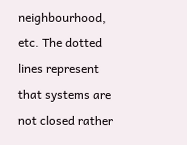neighbourhood, etc. The dotted
lines represent that systems are not closed rather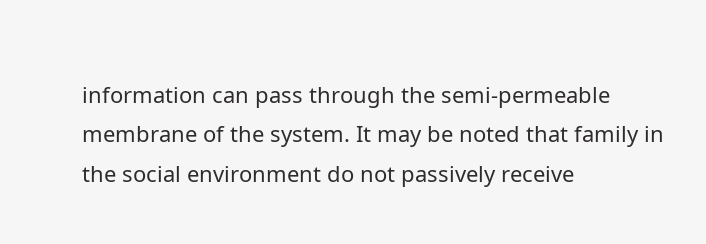information can pass through the semi-permeable
membrane of the system. It may be noted that family in
the social environment do not passively receive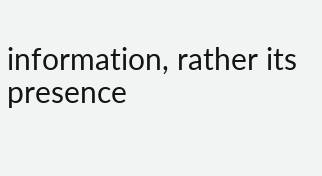information, rather its presence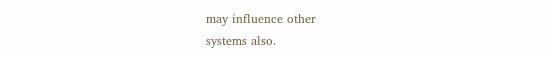may influence other
systems also.